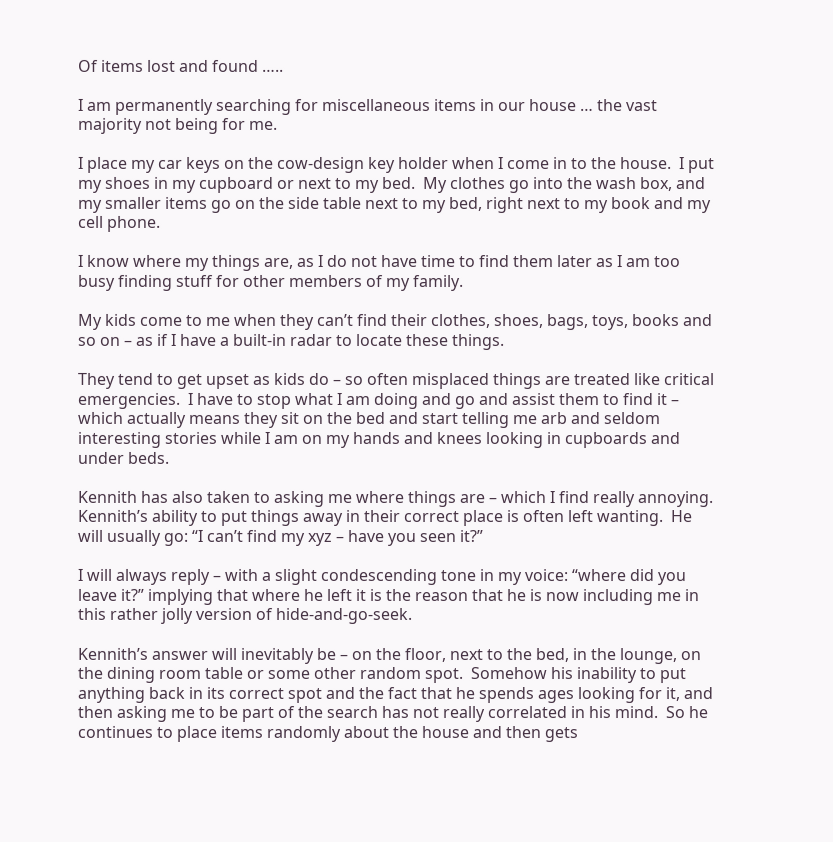Of items lost and found …..

I am permanently searching for miscellaneous items in our house … the vast majority not being for me.

I place my car keys on the cow-design key holder when I come in to the house.  I put my shoes in my cupboard or next to my bed.  My clothes go into the wash box, and my smaller items go on the side table next to my bed, right next to my book and my cell phone.

I know where my things are, as I do not have time to find them later as I am too busy finding stuff for other members of my family.

My kids come to me when they can’t find their clothes, shoes, bags, toys, books and so on – as if I have a built-in radar to locate these things.

They tend to get upset as kids do – so often misplaced things are treated like critical emergencies.  I have to stop what I am doing and go and assist them to find it – which actually means they sit on the bed and start telling me arb and seldom interesting stories while I am on my hands and knees looking in cupboards and under beds.

Kennith has also taken to asking me where things are – which I find really annoying.  Kennith’s ability to put things away in their correct place is often left wanting.  He will usually go: “I can’t find my xyz – have you seen it?”

I will always reply – with a slight condescending tone in my voice: “where did you leave it?” implying that where he left it is the reason that he is now including me in this rather jolly version of hide-and-go-seek.

Kennith’s answer will inevitably be – on the floor, next to the bed, in the lounge, on the dining room table or some other random spot.  Somehow his inability to put anything back in its correct spot and the fact that he spends ages looking for it, and then asking me to be part of the search has not really correlated in his mind.  So he continues to place items randomly about the house and then gets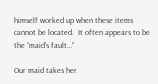himself worked up when these items cannot be located.  It often appears to be the “maid’s fault…”

Our maid takes her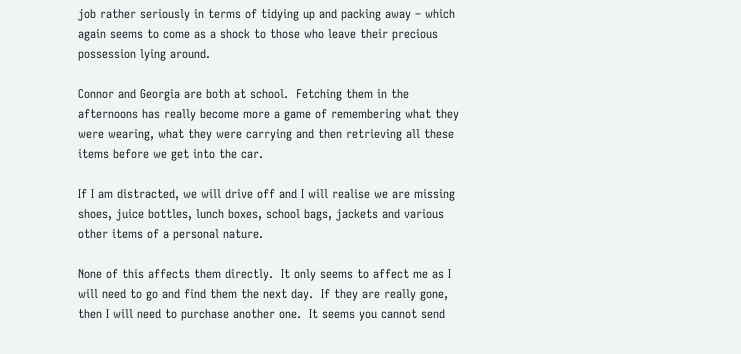job rather seriously in terms of tidying up and packing away – which again seems to come as a shock to those who leave their precious possession lying around.

Connor and Georgia are both at school.  Fetching them in the afternoons has really become more a game of remembering what they were wearing, what they were carrying and then retrieving all these items before we get into the car.

If I am distracted, we will drive off and I will realise we are missing shoes, juice bottles, lunch boxes, school bags, jackets and various other items of a personal nature.

None of this affects them directly.  It only seems to affect me as I will need to go and find them the next day.  If they are really gone, then I will need to purchase another one.  It seems you cannot send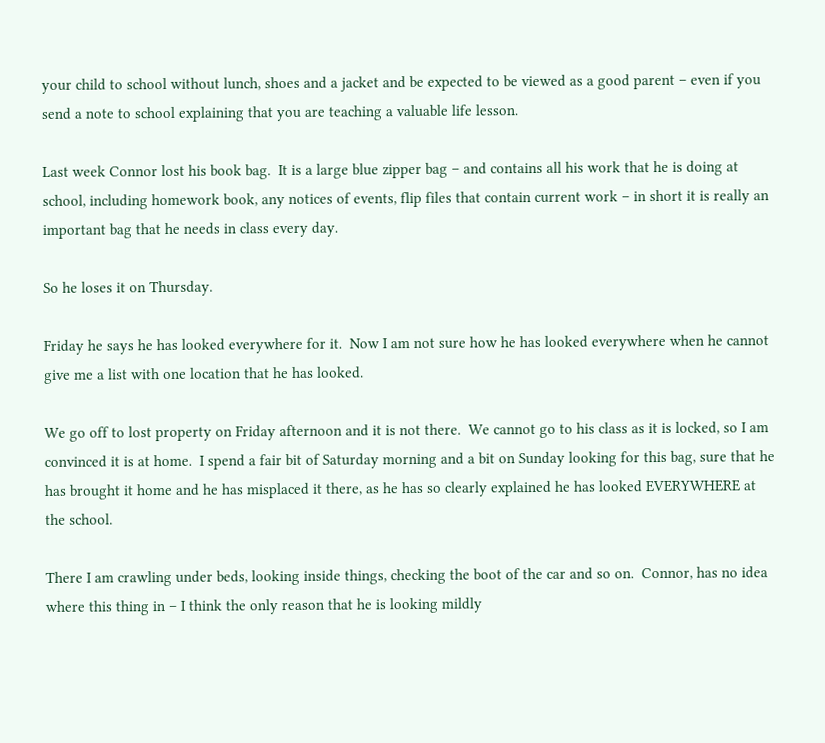your child to school without lunch, shoes and a jacket and be expected to be viewed as a good parent – even if you send a note to school explaining that you are teaching a valuable life lesson.

Last week Connor lost his book bag.  It is a large blue zipper bag – and contains all his work that he is doing at school, including homework book, any notices of events, flip files that contain current work – in short it is really an important bag that he needs in class every day.

So he loses it on Thursday.

Friday he says he has looked everywhere for it.  Now I am not sure how he has looked everywhere when he cannot give me a list with one location that he has looked.

We go off to lost property on Friday afternoon and it is not there.  We cannot go to his class as it is locked, so I am convinced it is at home.  I spend a fair bit of Saturday morning and a bit on Sunday looking for this bag, sure that he has brought it home and he has misplaced it there, as he has so clearly explained he has looked EVERYWHERE at the school.

There I am crawling under beds, looking inside things, checking the boot of the car and so on.  Connor, has no idea where this thing in – I think the only reason that he is looking mildly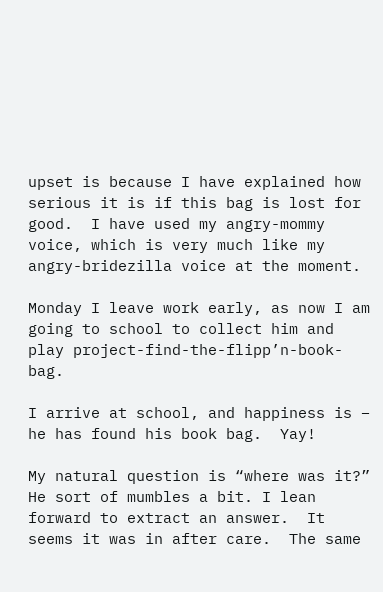upset is because I have explained how serious it is if this bag is lost for good.  I have used my angry-mommy voice, which is very much like my angry-bridezilla voice at the moment.

Monday I leave work early, as now I am going to school to collect him and play project-find-the-flipp’n-book-bag.

I arrive at school, and happiness is – he has found his book bag.  Yay!

My natural question is “where was it?” He sort of mumbles a bit. I lean forward to extract an answer.  It seems it was in after care.  The same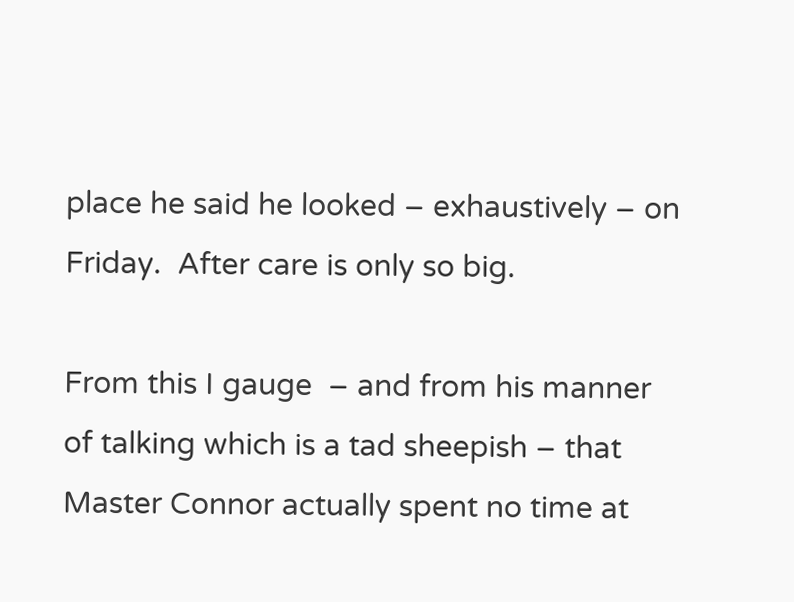place he said he looked – exhaustively – on Friday.  After care is only so big.

From this I gauge  – and from his manner of talking which is a tad sheepish – that Master Connor actually spent no time at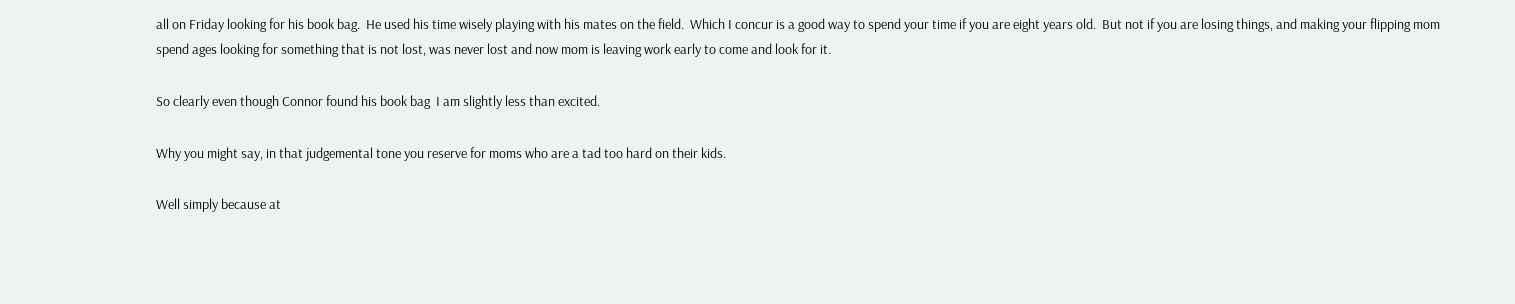all on Friday looking for his book bag.  He used his time wisely playing with his mates on the field.  Which I concur is a good way to spend your time if you are eight years old.  But not if you are losing things, and making your flipping mom spend ages looking for something that is not lost, was never lost and now mom is leaving work early to come and look for it.

So clearly even though Connor found his book bag  I am slightly less than excited.

Why you might say, in that judgemental tone you reserve for moms who are a tad too hard on their kids.

Well simply because at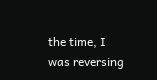the time, I was reversing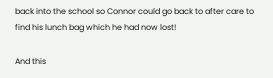back into the school so Connor could go back to after care to find his lunch bag which he had now lost!

And this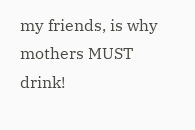my friends, is why mothers MUST drink!